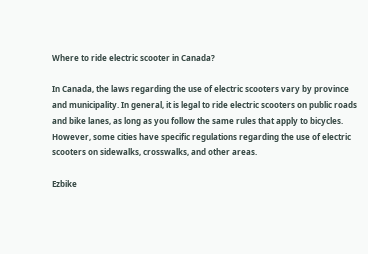Where to ride electric scooter in Canada?

In Canada, the laws regarding the use of electric scooters vary by province and municipality. In general, it is legal to ride electric scooters on public roads and bike lanes, as long as you follow the same rules that apply to bicycles. However, some cities have specific regulations regarding the use of electric scooters on sidewalks, crosswalks, and other areas.

Ezbike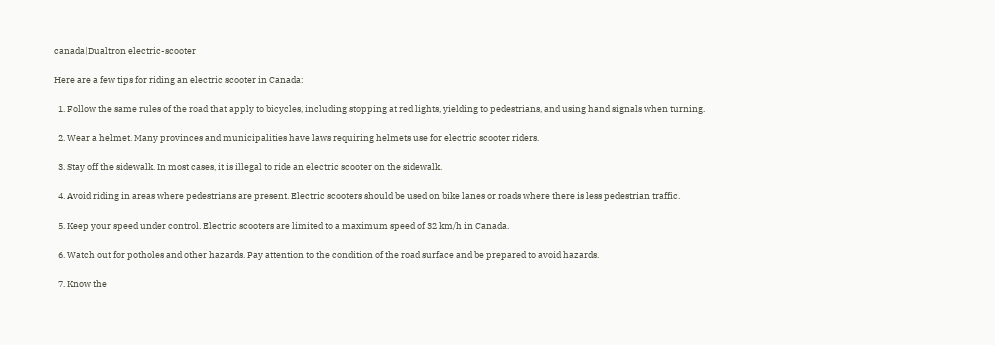canada|Dualtron electric-scooter

Here are a few tips for riding an electric scooter in Canada:

  1. Follow the same rules of the road that apply to bicycles, including stopping at red lights, yielding to pedestrians, and using hand signals when turning.

  2. Wear a helmet. Many provinces and municipalities have laws requiring helmets use for electric scooter riders.

  3. Stay off the sidewalk. In most cases, it is illegal to ride an electric scooter on the sidewalk.

  4. Avoid riding in areas where pedestrians are present. Electric scooters should be used on bike lanes or roads where there is less pedestrian traffic.

  5. Keep your speed under control. Electric scooters are limited to a maximum speed of 32 km/h in Canada.

  6. Watch out for potholes and other hazards. Pay attention to the condition of the road surface and be prepared to avoid hazards.

  7. Know the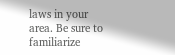laws in your area. Be sure to familiarize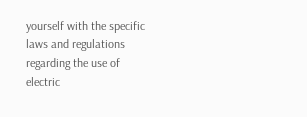yourself with the specific laws and regulations regarding the use of electric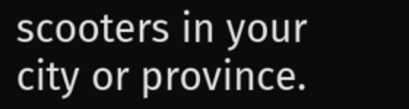scooters in your city or province.